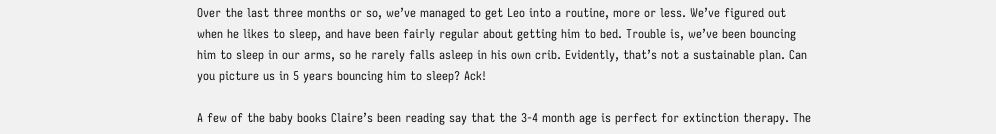Over the last three months or so, we’ve managed to get Leo into a routine, more or less. We’ve figured out when he likes to sleep, and have been fairly regular about getting him to bed. Trouble is, we’ve been bouncing him to sleep in our arms, so he rarely falls asleep in his own crib. Evidently, that’s not a sustainable plan. Can you picture us in 5 years bouncing him to sleep? Ack!

A few of the baby books Claire’s been reading say that the 3-4 month age is perfect for extinction therapy. The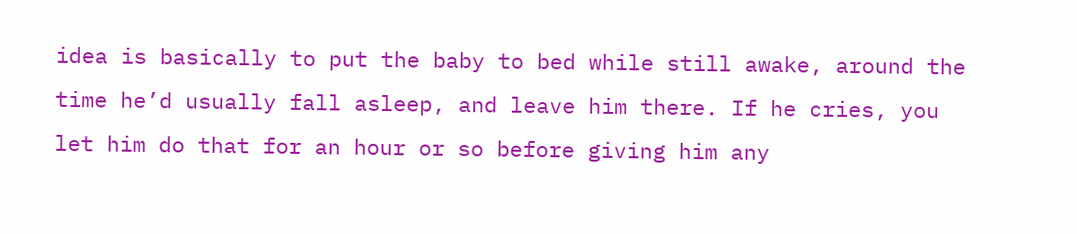idea is basically to put the baby to bed while still awake, around the time he’d usually fall asleep, and leave him there. If he cries, you let him do that for an hour or so before giving him any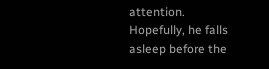attention. Hopefully, he falls asleep before the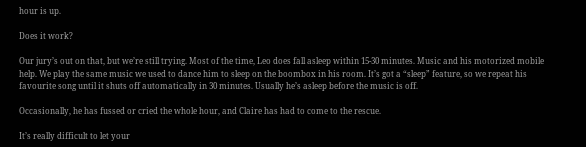hour is up.

Does it work?

Our jury’s out on that, but we’re still trying. Most of the time, Leo does fall asleep within 15-30 minutes. Music and his motorized mobile help. We play the same music we used to dance him to sleep on the boombox in his room. It’s got a “sleep” feature, so we repeat his favourite song until it shuts off automatically in 30 minutes. Usually he’s asleep before the music is off.

Occasionally, he has fussed or cried the whole hour, and Claire has had to come to the rescue.

It’s really difficult to let your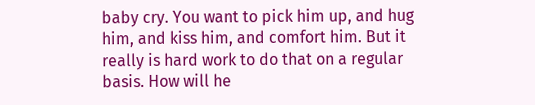baby cry. You want to pick him up, and hug him, and kiss him, and comfort him. But it really is hard work to do that on a regular basis. How will he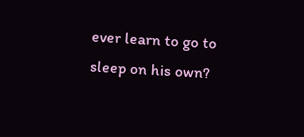ever learn to go to sleep on his own?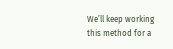We’ll keep working this method for a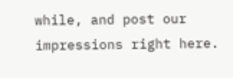while, and post our impressions right here.